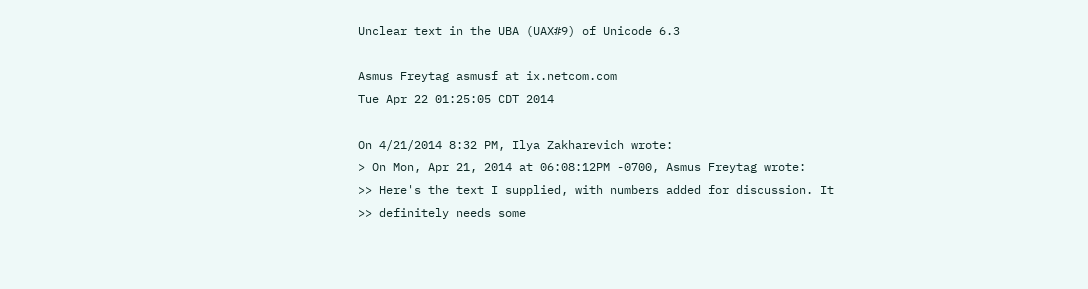Unclear text in the UBA (UAX#9) of Unicode 6.3

Asmus Freytag asmusf at ix.netcom.com
Tue Apr 22 01:25:05 CDT 2014

On 4/21/2014 8:32 PM, Ilya Zakharevich wrote:
> On Mon, Apr 21, 2014 at 06:08:12PM -0700, Asmus Freytag wrote:
>> Here's the text I supplied, with numbers added for discussion. It
>> definitely needs some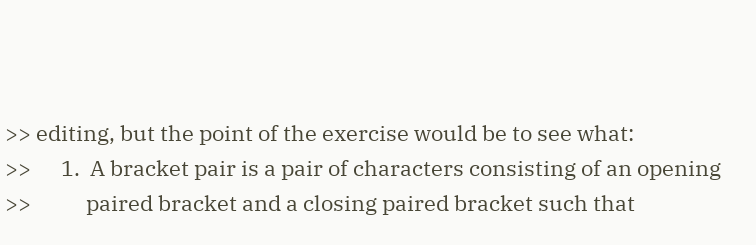>> editing, but the point of the exercise would be to see what:
>>      1.  A bracket pair is a pair of characters consisting of an opening
>>           paired bracket and a closing paired bracket such that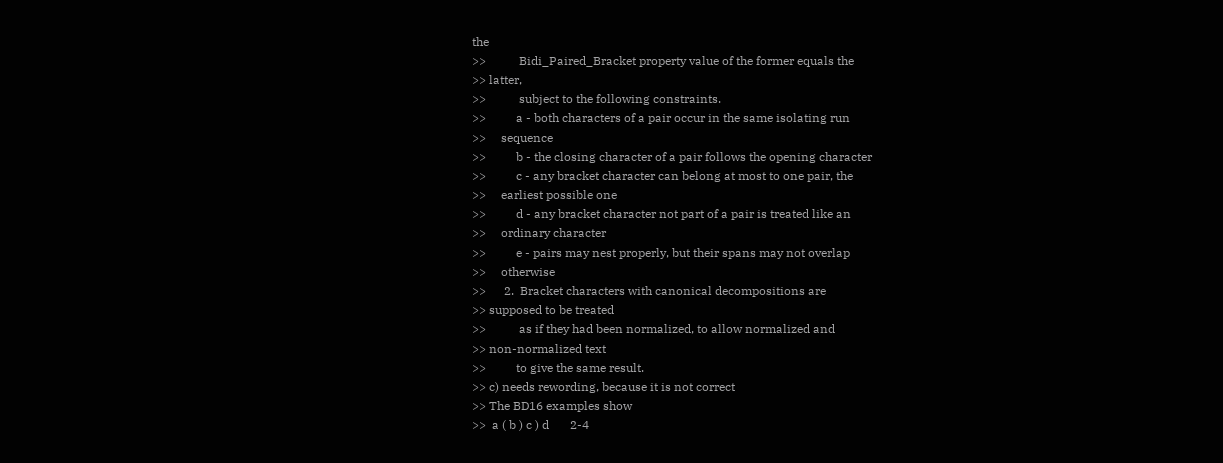the
>>           Bidi_Paired_Bracket property value of the former equals the
>> latter,
>>           subject to the following constraints.
>>          a - both characters of a pair occur in the same isolating run
>>     sequence
>>          b - the closing character of a pair follows the opening character
>>          c - any bracket character can belong at most to one pair, the
>>     earliest possible one
>>          d - any bracket character not part of a pair is treated like an
>>     ordinary character
>>          e - pairs may nest properly, but their spans may not overlap
>>     otherwise
>>      2.  Bracket characters with canonical decompositions are
>> supposed to be treated
>>           as if they had been normalized, to allow normalized and
>> non-normalized text
>>          to give the same result.
>> c) needs rewording, because it is not correct
>> The BD16 examples show
>>  a ( b ) c ) d       2-4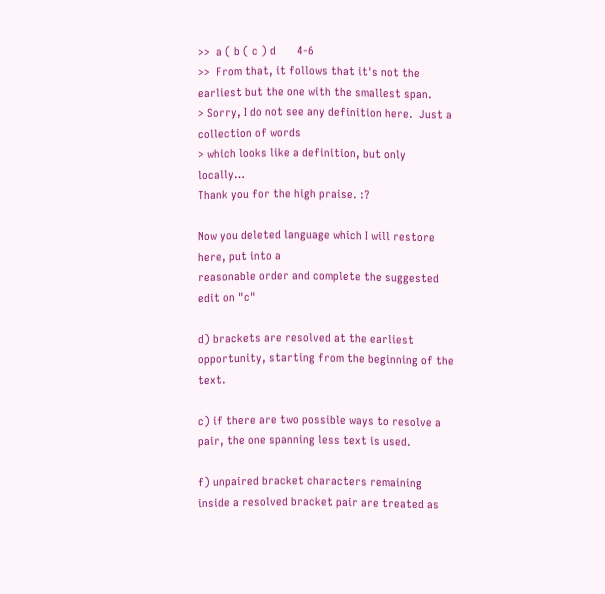>>  a ( b ( c ) d       4-6
>>  From that, it follows that it's not the earliest but the one with the smallest span.
> Sorry, I do not see any definition here.  Just a collection of words
> which looks like a definition, but only locally…
Thank you for the high praise. :?

Now you deleted language which I will restore here, put into a
reasonable order and complete the suggested
edit on "c"

d) brackets are resolved at the earliest opportunity, starting from the beginning of the text.

c) if there are two possible ways to resolve a pair, the one spanning less text is used.

f) unpaired bracket characters remaining inside a resolved bracket pair are treated as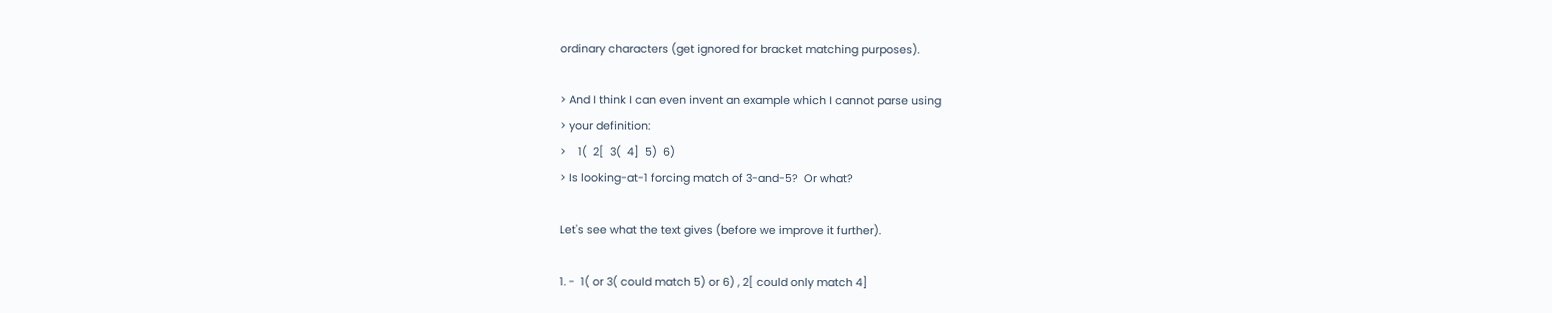ordinary characters (get ignored for bracket matching purposes).

> And I think I can even invent an example which I cannot parse using
> your definition:
>    1(  2[  3(  4]  5)  6)
> Is looking-at-1 forcing match of 3-and-5?  Or what?

Let's see what the text gives (before we improve it further).

1. -  1( or 3( could match 5) or 6) , 2[ could only match 4]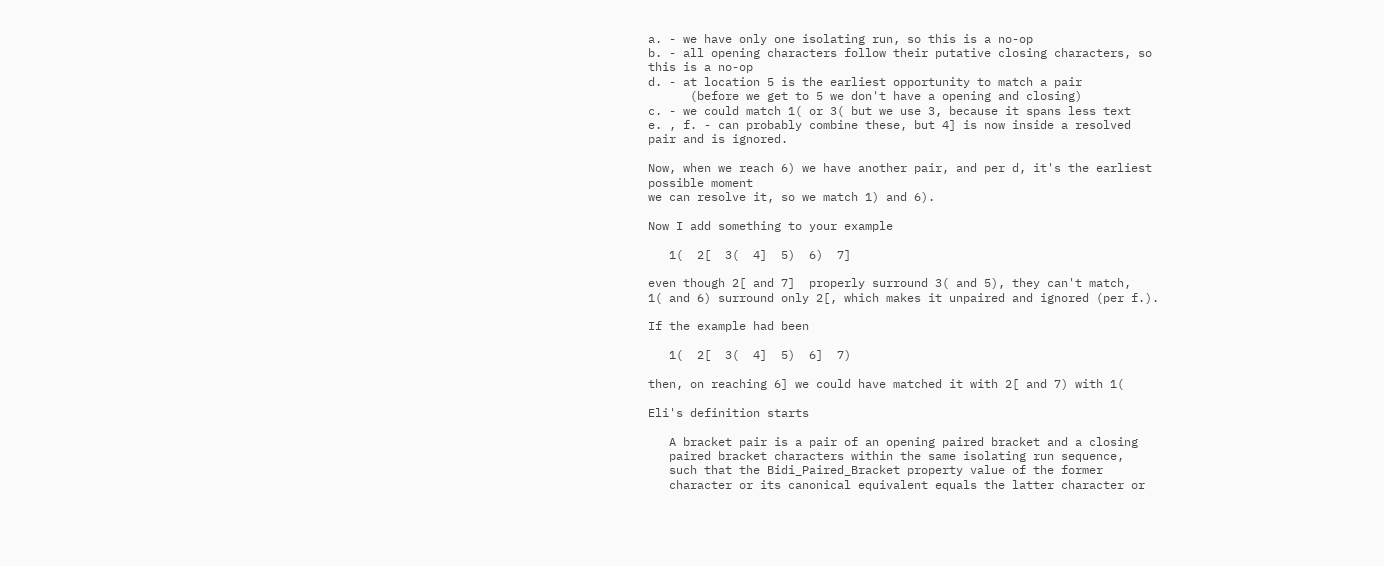a. - we have only one isolating run, so this is a no-op
b. - all opening characters follow their putative closing characters, so
this is a no-op
d. - at location 5 is the earliest opportunity to match a pair
      (before we get to 5 we don't have a opening and closing)
c. - we could match 1( or 3( but we use 3, because it spans less text
e. , f. - can probably combine these, but 4] is now inside a resolved
pair and is ignored.

Now, when we reach 6) we have another pair, and per d, it's the earliest
possible moment
we can resolve it, so we match 1) and 6).

Now I add something to your example

   1(  2[  3(  4]  5)  6)  7]

even though 2[ and 7]  properly surround 3( and 5), they can't match,
1( and 6) surround only 2[, which makes it unpaired and ignored (per f.).

If the example had been

   1(  2[  3(  4]  5)  6]  7)

then, on reaching 6] we could have matched it with 2[ and 7) with 1(

Eli's definition starts

   A bracket pair is a pair of an opening paired bracket and a closing
   paired bracket characters within the same isolating run sequence,
   such that the Bidi_Paired_Bracket property value of the former
   character or its canonical equivalent equals the latter character or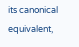its canonical equivalent,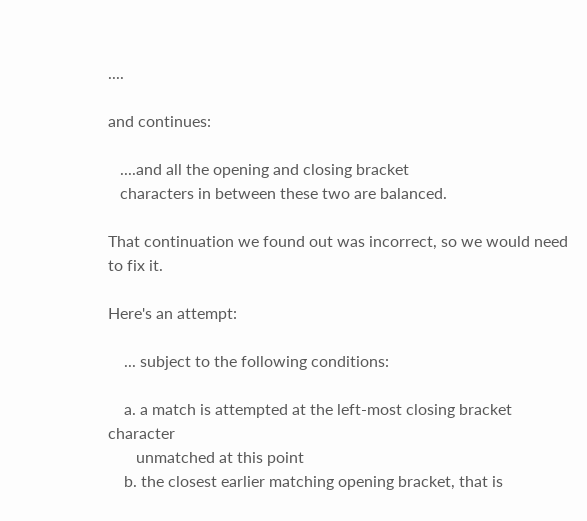....

and continues:

   ....and all the opening and closing bracket
   characters in between these two are balanced.

That continuation we found out was incorrect, so we would need to fix it.

Here's an attempt:

    ... subject to the following conditions:

    a. a match is attempted at the left-most closing bracket character
       unmatched at this point
    b. the closest earlier matching opening bracket, that is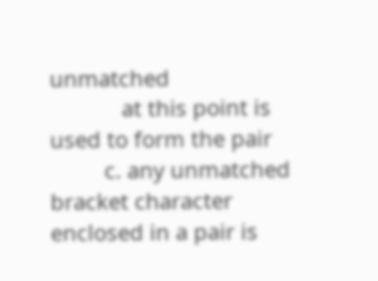unmatched
            at this point is used to form the pair
         c. any unmatched bracket character enclosed in a pair is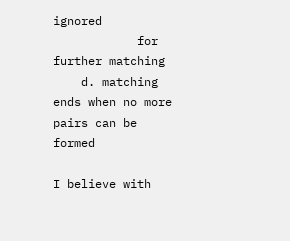ignored
            for further matching
    d. matching ends when no more pairs can be formed

I believe with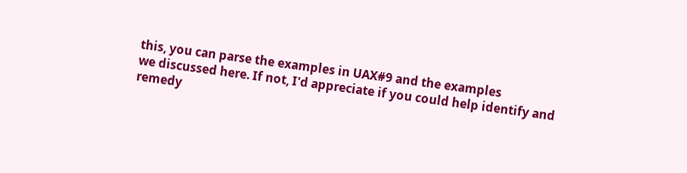this, you can parse the examples in UAX#9 and the examples
we discussed here. If not, I'd appreciate if you could help identify and
remedy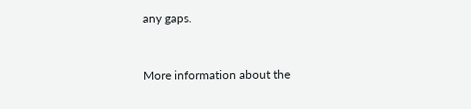any gaps.


More information about the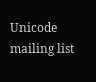Unicode mailing list